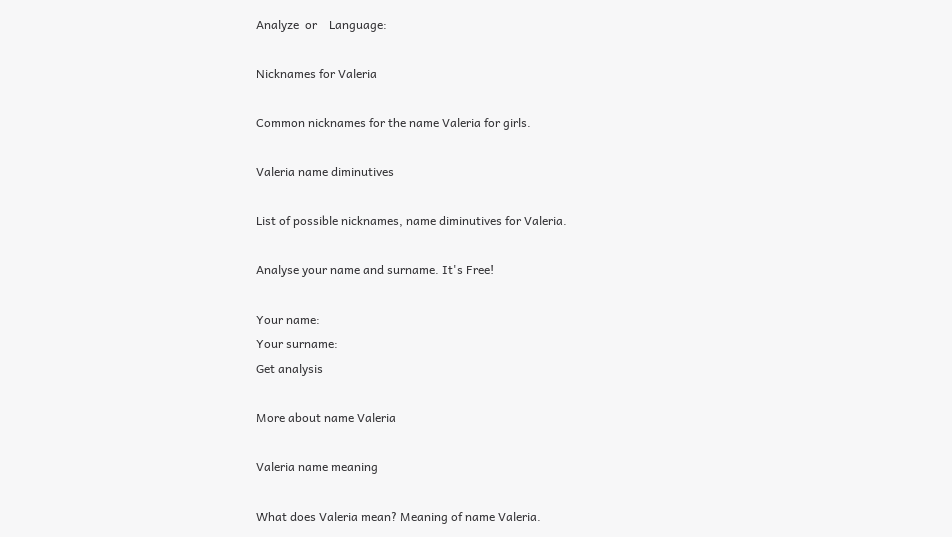Analyze  or    Language:

Nicknames for Valeria

Common nicknames for the name Valeria for girls.

Valeria name diminutives

List of possible nicknames, name diminutives for Valeria.

Analyse your name and surname. It's Free!

Your name:
Your surname:
Get analysis

More about name Valeria

Valeria name meaning

What does Valeria mean? Meaning of name Valeria.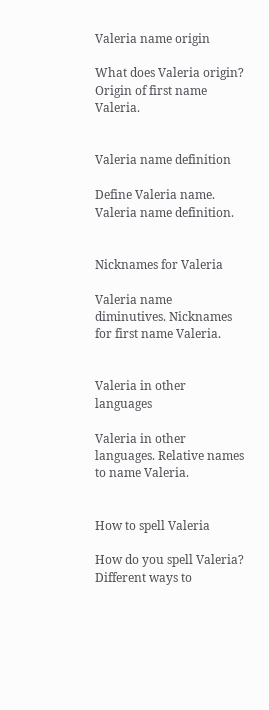Valeria name origin

What does Valeria origin? Origin of first name Valeria.


Valeria name definition

Define Valeria name. Valeria name definition.


Nicknames for Valeria

Valeria name diminutives. Nicknames for first name Valeria.


Valeria in other languages

Valeria in other languages. Relative names to name Valeria.


How to spell Valeria

How do you spell Valeria? Different ways to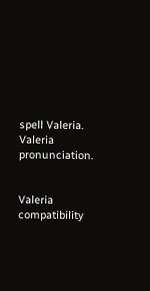spell Valeria. Valeria pronunciation.


Valeria compatibility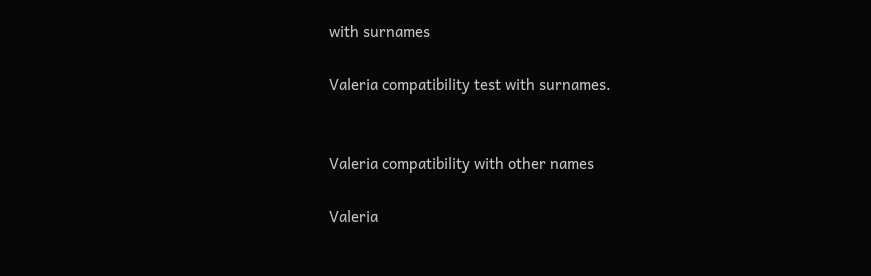with surnames

Valeria compatibility test with surnames.


Valeria compatibility with other names

Valeria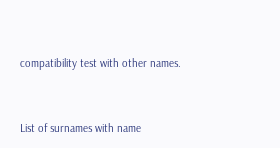compatibility test with other names.


List of surnames with name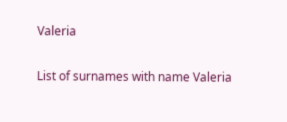Valeria

List of surnames with name Valeria